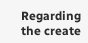Regarding the create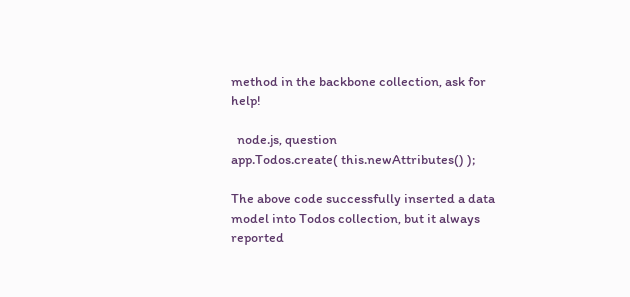method in the backbone collection, ask for help!

  node.js, question
app.Todos.create( this.newAttributes() );

The above code successfully inserted a data model into Todos collection, but it always reported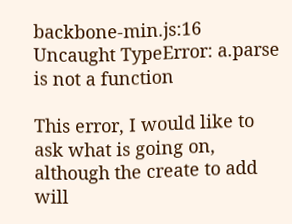backbone-min.js:16 Uncaught TypeError: a.parse is not a function

This error, I would like to ask what is going on, although the create to add will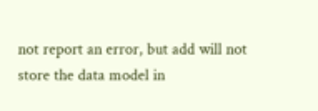not report an error, but add will not store the data model in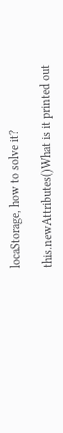locaStorage, how to solve it?

this.newAttributes()What is it printed out